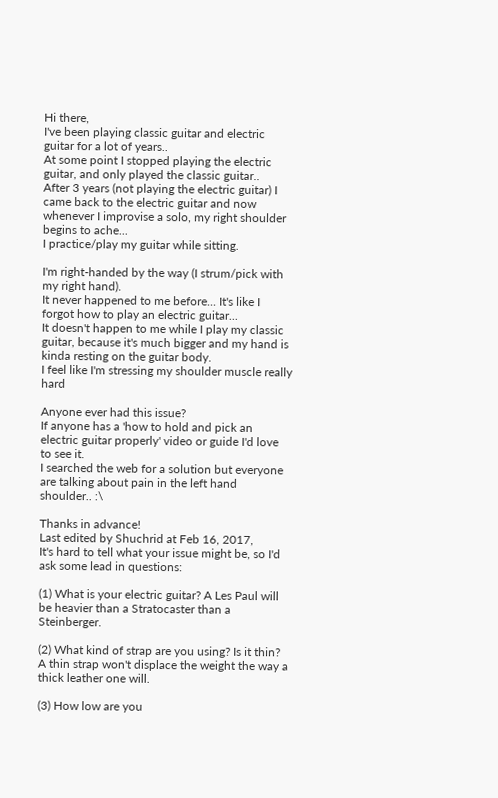Hi there,
I've been playing classic guitar and electric guitar for a lot of years..
At some point I stopped playing the electric guitar, and only played the classic guitar..
After 3 years (not playing the electric guitar) I came back to the electric guitar and now whenever I improvise a solo, my right shoulder begins to ache...
I practice/play my guitar while sitting.

I'm right-handed by the way (I strum/pick with my right hand).
It never happened to me before... It's like I forgot how to play an electric guitar...
It doesn't happen to me while I play my classic guitar, because it's much bigger and my hand is kinda resting on the guitar body.
I feel like I'm stressing my shoulder muscle really hard

Anyone ever had this issue?
If anyone has a 'how to hold and pick an electric guitar properly' video or guide I'd love to see it.
I searched the web for a solution but everyone are talking about pain in the left hand shoulder.. :\

Thanks in advance!
Last edited by Shuchrid at Feb 16, 2017,
It's hard to tell what your issue might be, so I'd ask some lead in questions:

(1) What is your electric guitar? A Les Paul will be heavier than a Stratocaster than a Steinberger.

(2) What kind of strap are you using? Is it thin? A thin strap won't displace the weight the way a thick leather one will.

(3) How low are you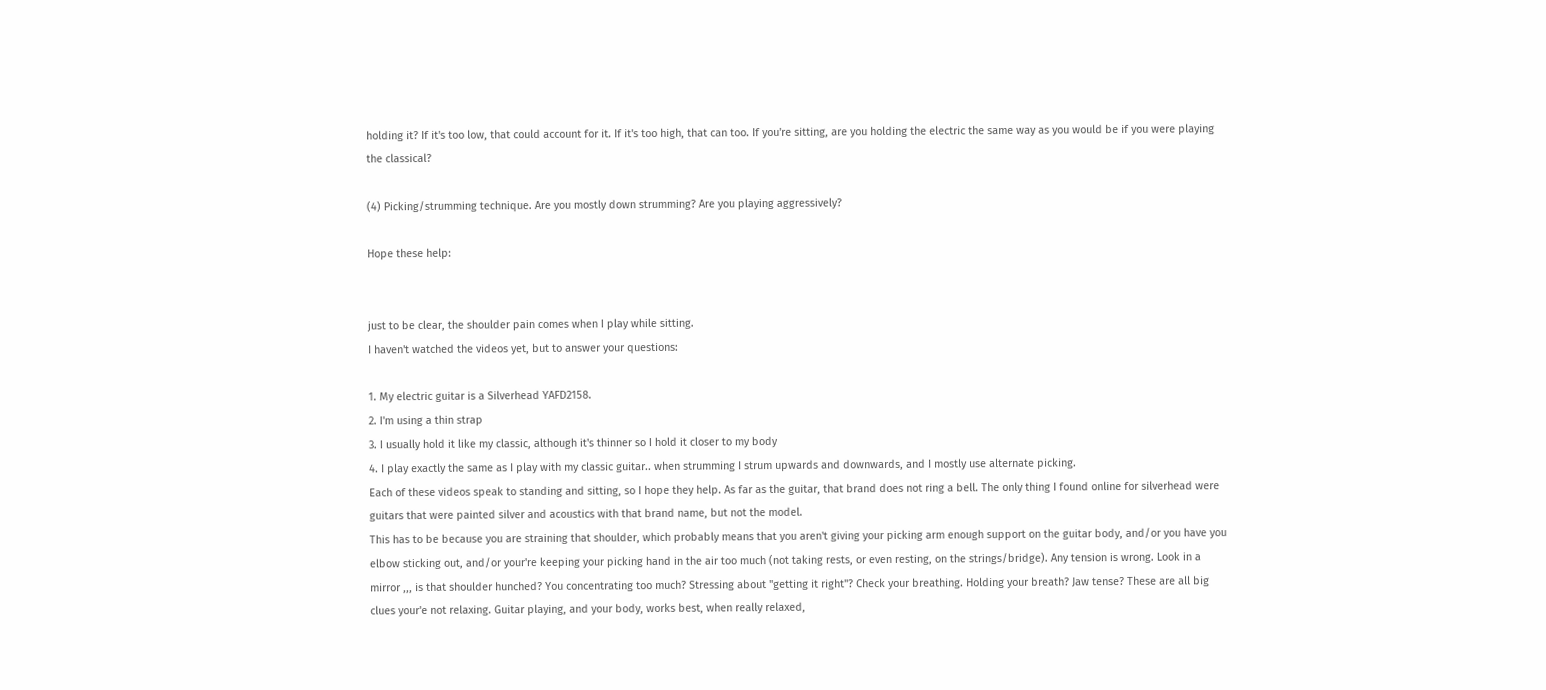holding it? If it's too low, that could account for it. If it's too high, that can too. If you're sitting, are you holding the electric the same way as you would be if you were playing the classical?

(4) Picking/strumming technique. Are you mostly down strumming? Are you playing aggressively?

Hope these help:


just to be clear, the shoulder pain comes when I play while sitting.
I haven't watched the videos yet, but to answer your questions:

1. My electric guitar is a Silverhead YAFD2158.
2. I'm using a thin strap
3. I usually hold it like my classic, although it's thinner so I hold it closer to my body
4. I play exactly the same as I play with my classic guitar.. when strumming I strum upwards and downwards, and I mostly use alternate picking.
Each of these videos speak to standing and sitting, so I hope they help. As far as the guitar, that brand does not ring a bell. The only thing I found online for silverhead were guitars that were painted silver and acoustics with that brand name, but not the model.
This has to be because you are straining that shoulder, which probably means that you aren't giving your picking arm enough support on the guitar body, and/or you have you elbow sticking out, and/or your're keeping your picking hand in the air too much (not taking rests, or even resting, on the strings/bridge). Any tension is wrong. Look in a mirror ,,, is that shoulder hunched? You concentrating too much? Stressing about "getting it right"? Check your breathing. Holding your breath? Jaw tense? These are all big clues your'e not relaxing. Guitar playing, and your body, works best, when really relaxed,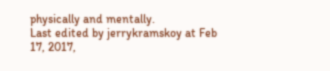physically and mentally.
Last edited by jerrykramskoy at Feb 17, 2017,